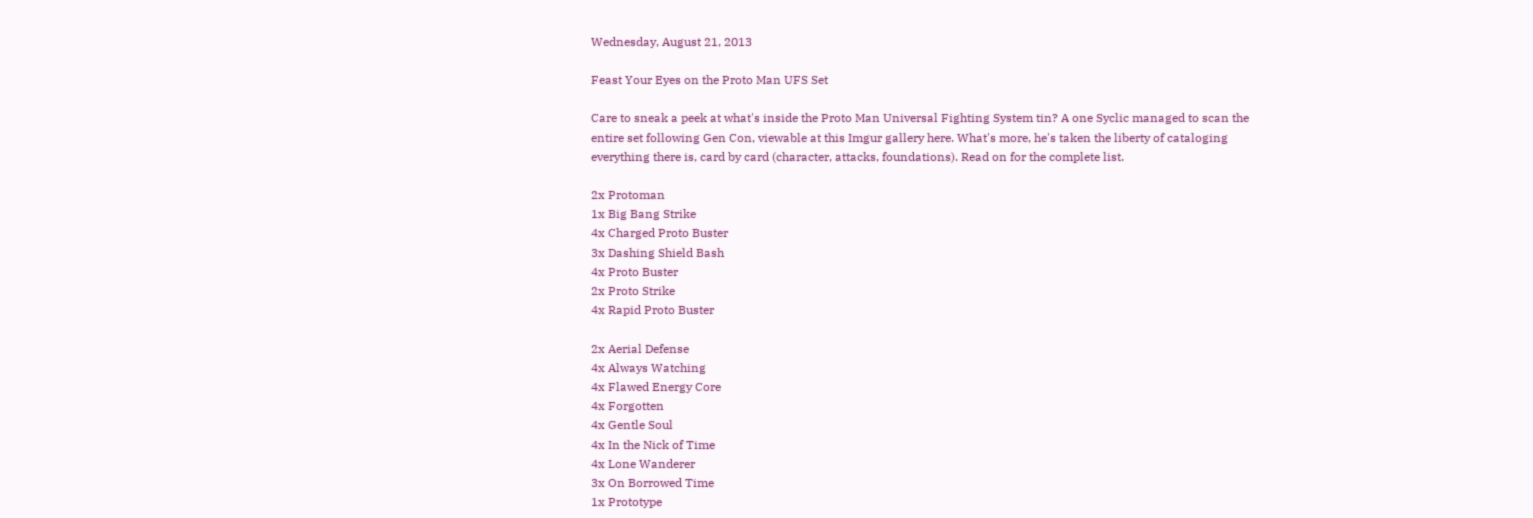Wednesday, August 21, 2013

Feast Your Eyes on the Proto Man UFS Set

Care to sneak a peek at what's inside the Proto Man Universal Fighting System tin? A one Syclic managed to scan the entire set following Gen Con, viewable at this Imgur gallery here. What's more, he's taken the liberty of cataloging everything there is, card by card (character, attacks, foundations). Read on for the complete list.

2x Protoman
1x Big Bang Strike
4x Charged Proto Buster
3x Dashing Shield Bash
4x Proto Buster
2x Proto Strike
4x Rapid Proto Buster

2x Aerial Defense
4x Always Watching
4x Flawed Energy Core
4x Forgotten
4x Gentle Soul
4x In the Nick of Time
4x Lone Wanderer
3x On Borrowed Time
1x Prototype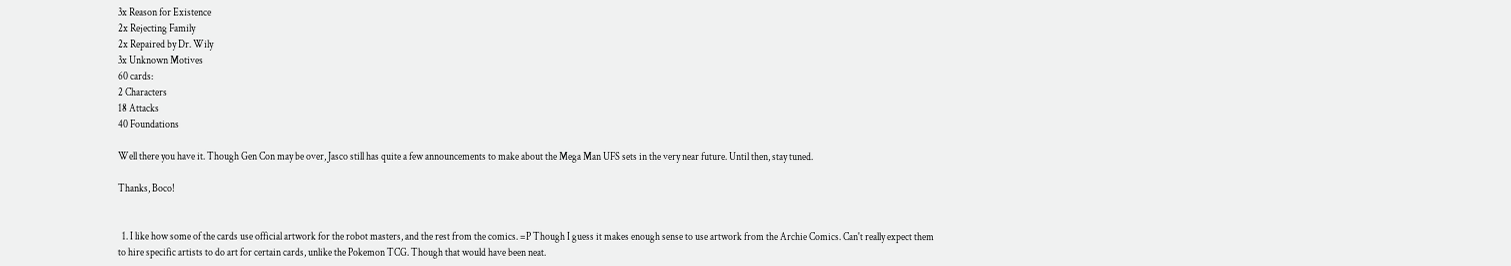3x Reason for Existence
2x Rejecting Family
2x Repaired by Dr. Wily
3x Unknown Motives
60 cards:
2 Characters
18 Attacks
40 Foundations

Well there you have it. Though Gen Con may be over, Jasco still has quite a few announcements to make about the Mega Man UFS sets in the very near future. Until then, stay tuned.

Thanks, Boco!


  1. I like how some of the cards use official artwork for the robot masters, and the rest from the comics. =P Though I guess it makes enough sense to use artwork from the Archie Comics. Can't really expect them to hire specific artists to do art for certain cards, unlike the Pokemon TCG. Though that would have been neat.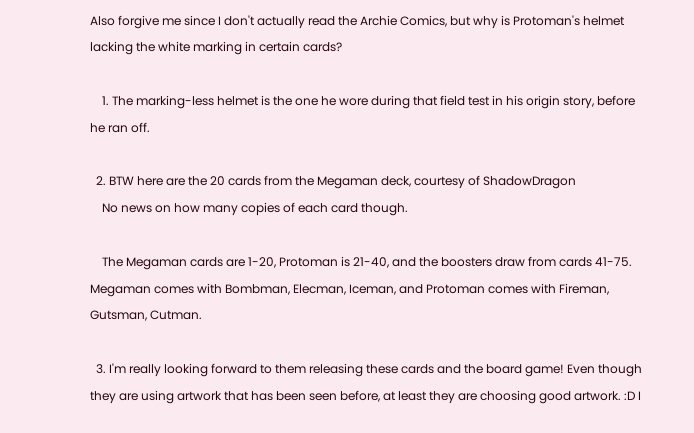Also forgive me since I don't actually read the Archie Comics, but why is Protoman's helmet lacking the white marking in certain cards?

    1. The marking-less helmet is the one he wore during that field test in his origin story, before he ran off.

  2. BTW here are the 20 cards from the Megaman deck, courtesy of ShadowDragon
    No news on how many copies of each card though.

    The Megaman cards are 1-20, Protoman is 21-40, and the boosters draw from cards 41-75. Megaman comes with Bombman, Elecman, Iceman, and Protoman comes with Fireman, Gutsman, Cutman.

  3. I'm really looking forward to them releasing these cards and the board game! Even though they are using artwork that has been seen before, at least they are choosing good artwork. :D I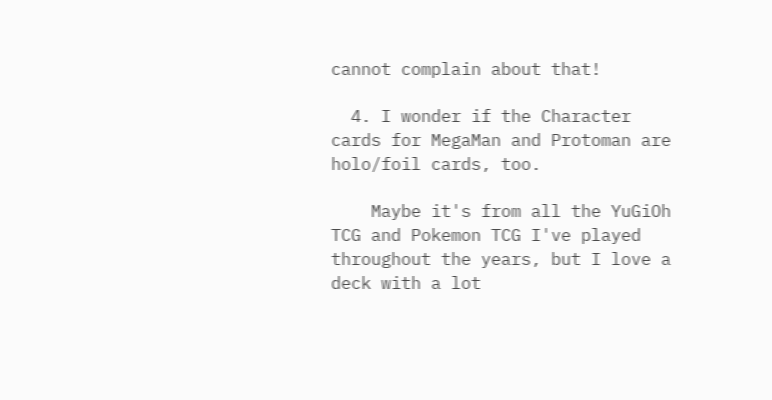cannot complain about that!

  4. I wonder if the Character cards for MegaMan and Protoman are holo/foil cards, too.

    Maybe it's from all the YuGiOh TCG and Pokemon TCG I've played throughout the years, but I love a deck with a lot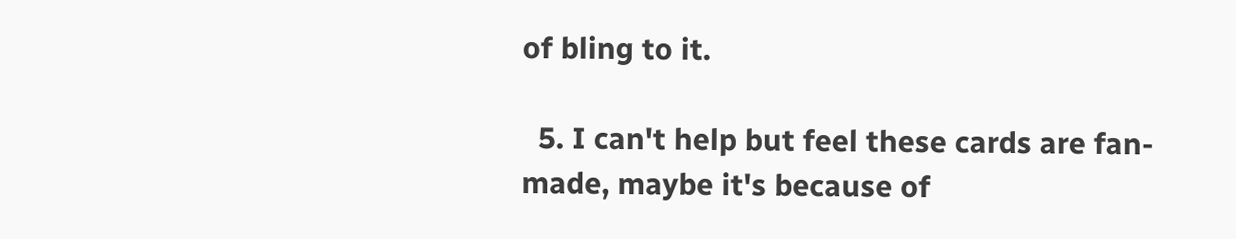of bling to it.

  5. I can't help but feel these cards are fan-made, maybe it's because of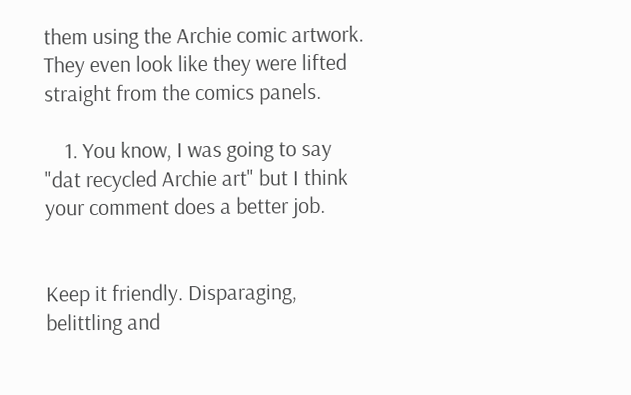them using the Archie comic artwork. They even look like they were lifted straight from the comics panels.

    1. You know, I was going to say "dat recycled Archie art" but I think your comment does a better job.


Keep it friendly. Disparaging, belittling and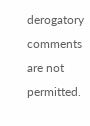derogatory comments are not permitted.